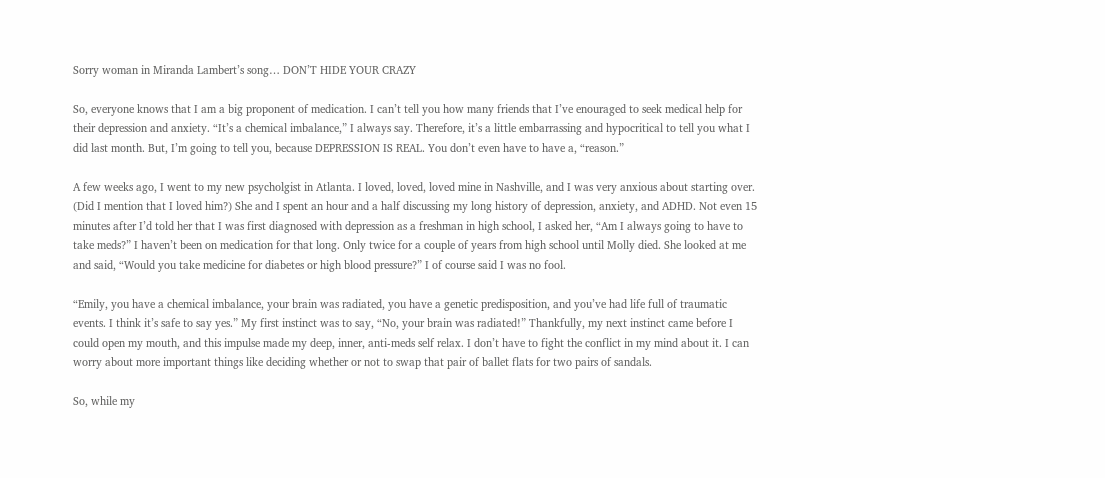Sorry woman in Miranda Lambert’s song… DON’T HIDE YOUR CRAZY

So, everyone knows that I am a big proponent of medication. I can’t tell you how many friends that I’ve enouraged to seek medical help for their depression and anxiety. “It’s a chemical imbalance,” I always say. Therefore, it’s a little embarrassing and hypocritical to tell you what I did last month. But, I’m going to tell you, because DEPRESSION IS REAL. You don’t even have to have a, “reason.”

A few weeks ago, I went to my new psycholgist in Atlanta. I loved, loved, loved mine in Nashville, and I was very anxious about starting over. (Did I mention that I loved him?) She and I spent an hour and a half discussing my long history of depression, anxiety, and ADHD. Not even 15 minutes after I’d told her that I was first diagnosed with depression as a freshman in high school, I asked her, “Am I always going to have to take meds?” I haven’t been on medication for that long. Only twice for a couple of years from high school until Molly died. She looked at me and said, “Would you take medicine for diabetes or high blood pressure?” I of course said I was no fool.

“Emily, you have a chemical imbalance, your brain was radiated, you have a genetic predisposition, and you’ve had life full of traumatic events. I think it’s safe to say yes.” My first instinct was to say, “No, your brain was radiated!” Thankfully, my next instinct came before I could open my mouth, and this impulse made my deep, inner, anti-meds self relax. I don’t have to fight the conflict in my mind about it. I can worry about more important things like deciding whether or not to swap that pair of ballet flats for two pairs of sandals.

So, while my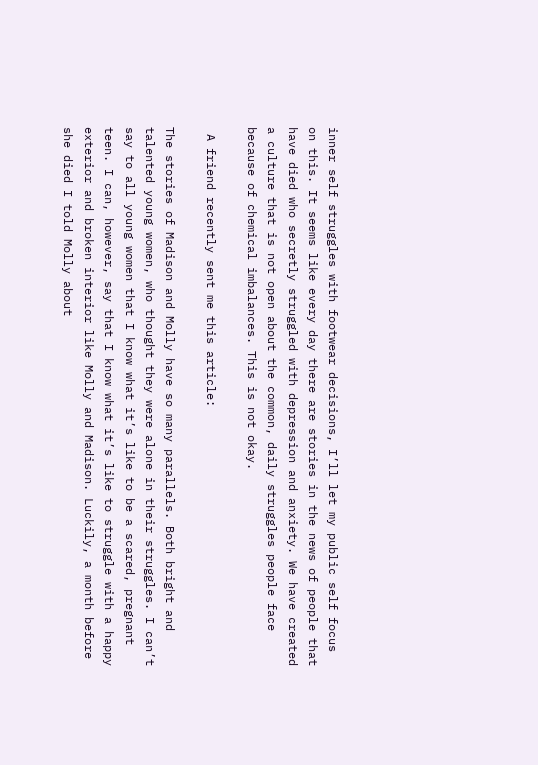inner self struggles with footwear decisions, I’ll let my public self focus on this. It seems like every day there are stories in the news of people that have died who secretly struggled with depression and anxiety. We have created a culture that is not open about the common, daily struggles people face because of chemical imbalances. This is not okay.

 A friend recently sent me this article:

The stories of Madison and Molly have so many parallels. Both bright and talented young women, who thought they were alone in their struggles. I can’t say to all young women that I know what it’s like to be a scared, pregnant teen. I can, however, say that I know what it’s like to struggle with a happy exterior and broken interior like Molly and Madison. Luckily, a month before she died I told Molly about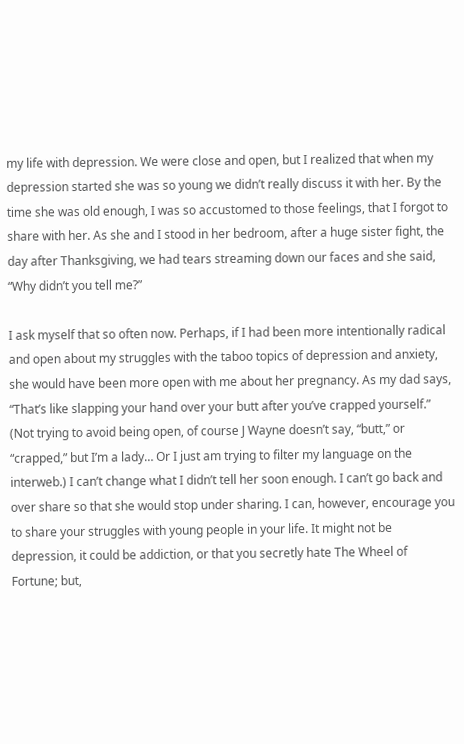my life with depression. We were close and open, but I realized that when my depression started she was so young we didn’t really discuss it with her. By the time she was old enough, I was so accustomed to those feelings, that I forgot to share with her. As she and I stood in her bedroom, after a huge sister fight, the day after Thanksgiving, we had tears streaming down our faces and she said, “Why didn’t you tell me?”

I ask myself that so often now. Perhaps, if I had been more intentionally radical and open about my struggles with the taboo topics of depression and anxiety, she would have been more open with me about her pregnancy. As my dad says, “That’s like slapping your hand over your butt after you’ve crapped yourself.” (Not trying to avoid being open, of course J Wayne doesn’t say, “butt,” or “crapped,” but I’m a lady… Or I just am trying to filter my language on the interweb.) I can’t change what I didn’t tell her soon enough. I can’t go back and over share so that she would stop under sharing. I can, however, encourage you to share your struggles with young people in your life. It might not be depression, it could be addiction, or that you secretly hate The Wheel of Fortune; but,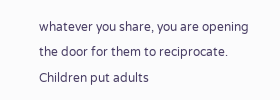whatever you share, you are opening the door for them to reciprocate. Children put adults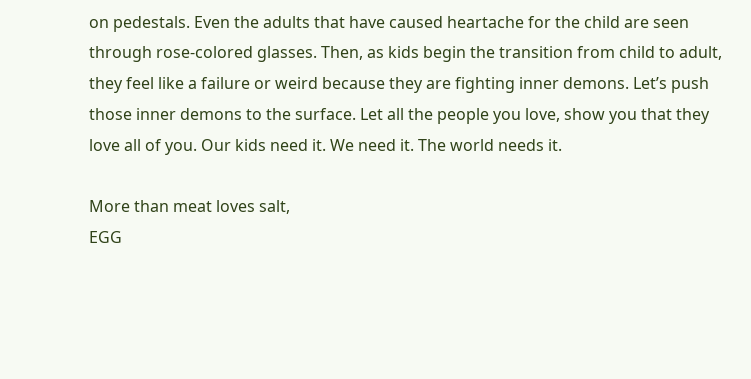on pedestals. Even the adults that have caused heartache for the child are seen through rose-colored glasses. Then, as kids begin the transition from child to adult, they feel like a failure or weird because they are fighting inner demons. Let’s push those inner demons to the surface. Let all the people you love, show you that they love all of you. Our kids need it. We need it. The world needs it.

More than meat loves salt,
EGG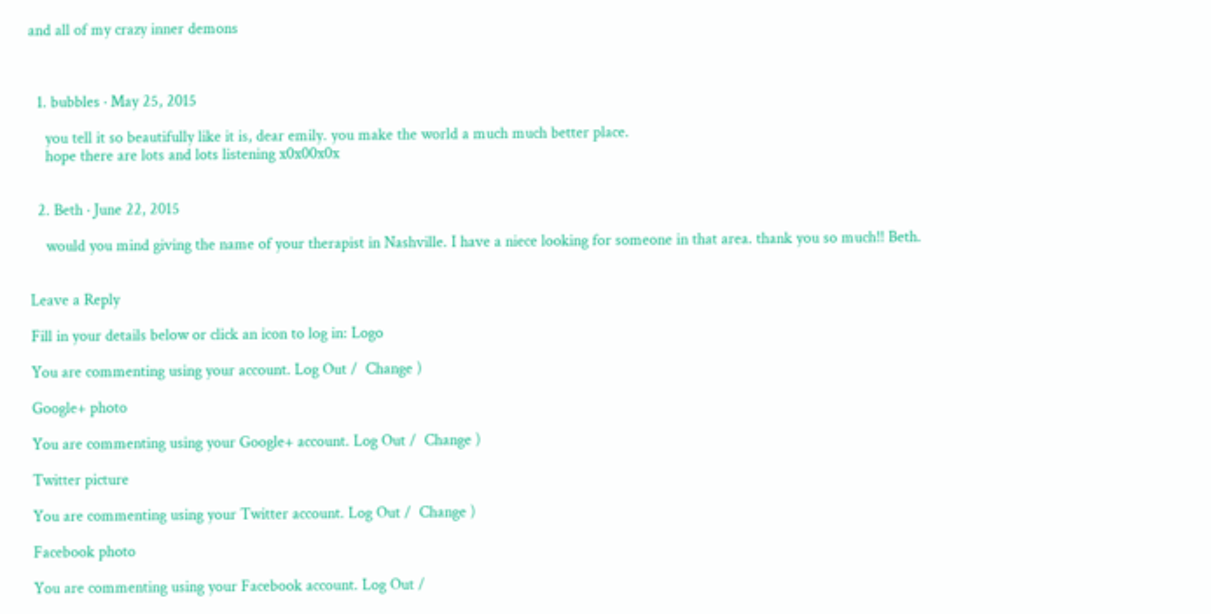and all of my crazy inner demons



  1. bubbles · May 25, 2015

    you tell it so beautifully like it is, dear emily. you make the world a much much better place.
    hope there are lots and lots listening x0x00x0x


  2. Beth · June 22, 2015

    would you mind giving the name of your therapist in Nashville. I have a niece looking for someone in that area. thank you so much!! Beth.


Leave a Reply

Fill in your details below or click an icon to log in: Logo

You are commenting using your account. Log Out /  Change )

Google+ photo

You are commenting using your Google+ account. Log Out /  Change )

Twitter picture

You are commenting using your Twitter account. Log Out /  Change )

Facebook photo

You are commenting using your Facebook account. Log Out /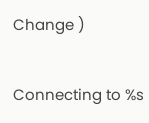Change )


Connecting to %s